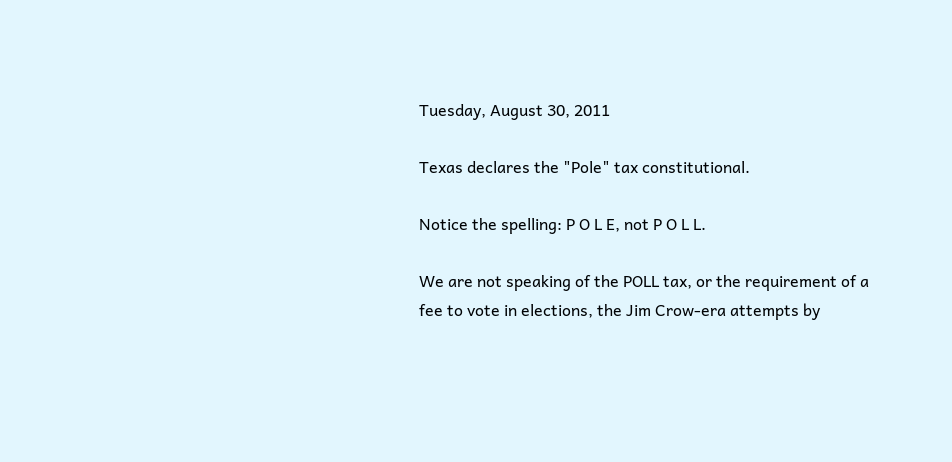Tuesday, August 30, 2011

Texas declares the "Pole" tax constitutional.

Notice the spelling: P O L E, not P O L L.

We are not speaking of the POLL tax, or the requirement of a fee to vote in elections, the Jim Crow-era attempts by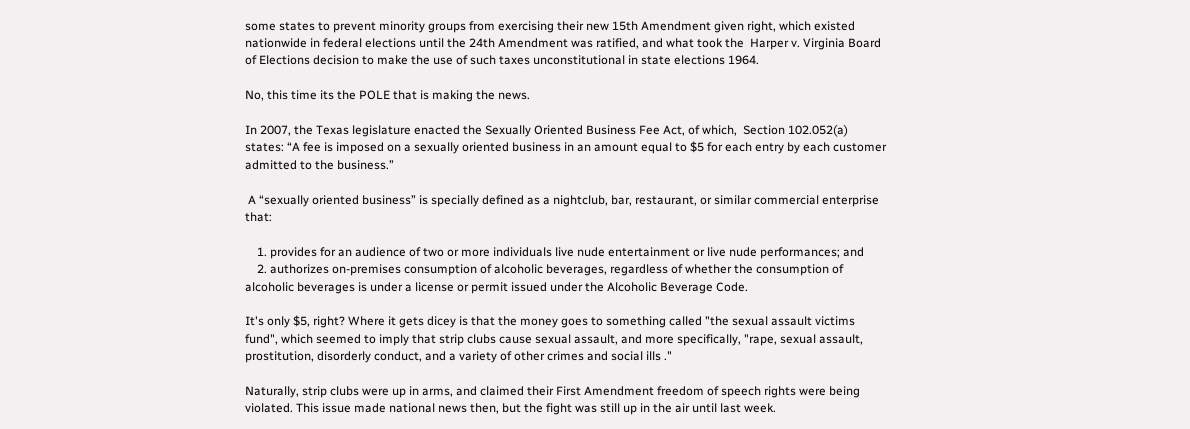some states to prevent minority groups from exercising their new 15th Amendment given right, which existed nationwide in federal elections until the 24th Amendment was ratified, and what took the  Harper v. Virginia Board of Elections decision to make the use of such taxes unconstitutional in state elections 1964.

No, this time its the POLE that is making the news.

In 2007, the Texas legislature enacted the Sexually Oriented Business Fee Act, of which,  Section 102.052(a) states: “A fee is imposed on a sexually oriented business in an amount equal to $5 for each entry by each customer admitted to the business.”

 A “sexually oriented business” is specially defined as a nightclub, bar, restaurant, or similar commercial enterprise that:

    1. provides for an audience of two or more individuals live nude entertainment or live nude performances; and
    2. authorizes on-premises consumption of alcoholic beverages, regardless of whether the consumption of alcoholic beverages is under a license or permit issued under the Alcoholic Beverage Code.

It's only $5, right? Where it gets dicey is that the money goes to something called "the sexual assault victims fund", which seemed to imply that strip clubs cause sexual assault, and more specifically, "rape, sexual assault, prostitution, disorderly conduct, and a variety of other crimes and social ills ."

Naturally, strip clubs were up in arms, and claimed their First Amendment freedom of speech rights were being violated. This issue made national news then, but the fight was still up in the air until last week.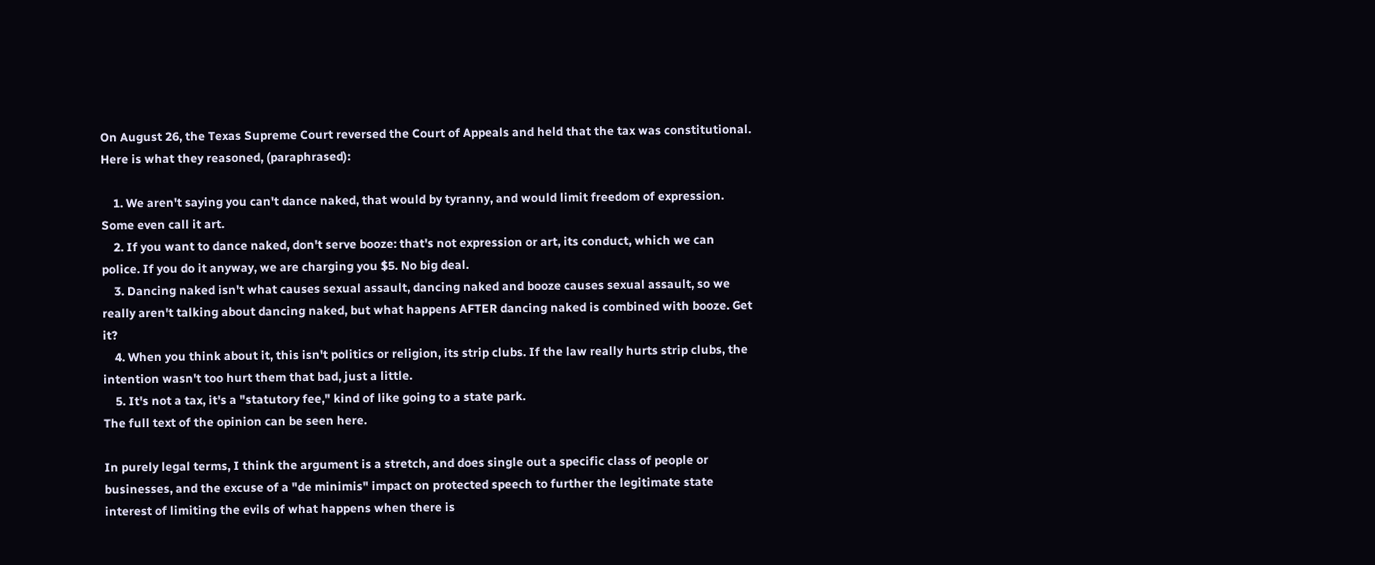On August 26, the Texas Supreme Court reversed the Court of Appeals and held that the tax was constitutional. Here is what they reasoned, (paraphrased):

    1. We aren't saying you can't dance naked, that would by tyranny, and would limit freedom of expression. Some even call it art.
    2. If you want to dance naked, don't serve booze: that's not expression or art, its conduct, which we can police. If you do it anyway, we are charging you $5. No big deal.
    3. Dancing naked isn't what causes sexual assault, dancing naked and booze causes sexual assault, so we really aren't talking about dancing naked, but what happens AFTER dancing naked is combined with booze. Get it?
    4. When you think about it, this isn't politics or religion, its strip clubs. If the law really hurts strip clubs, the intention wasn't too hurt them that bad, just a little.
    5. It's not a tax, it's a "statutory fee," kind of like going to a state park.
The full text of the opinion can be seen here.

In purely legal terms, I think the argument is a stretch, and does single out a specific class of people or businesses, and the excuse of a "de minimis" impact on protected speech to further the legitimate state interest of limiting the evils of what happens when there is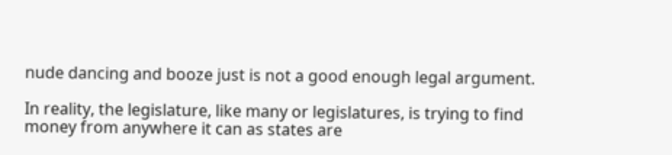nude dancing and booze just is not a good enough legal argument.

In reality, the legislature, like many or legislatures, is trying to find money from anywhere it can as states are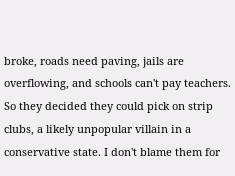broke, roads need paving, jails are overflowing, and schools can't pay teachers. So they decided they could pick on strip clubs, a likely unpopular villain in a conservative state. I don't blame them for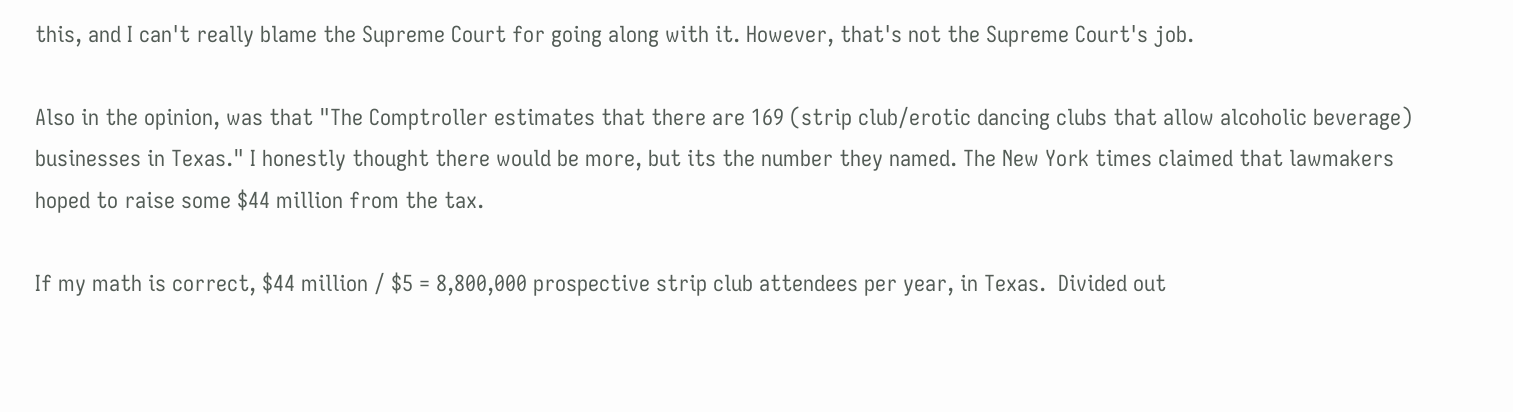this, and I can't really blame the Supreme Court for going along with it. However, that's not the Supreme Court's job.

Also in the opinion, was that "The Comptroller estimates that there are 169 (strip club/erotic dancing clubs that allow alcoholic beverage) businesses in Texas." I honestly thought there would be more, but its the number they named. The New York times claimed that lawmakers hoped to raise some $44 million from the tax.

If my math is correct, $44 million / $5 = 8,800,000 prospective strip club attendees per year, in Texas.  Divided out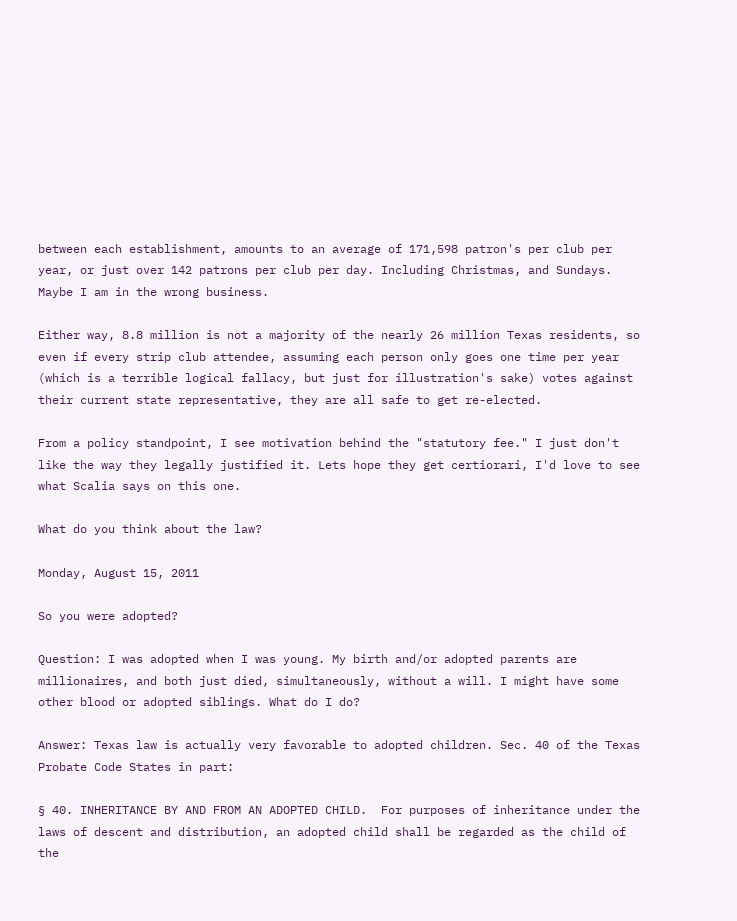between each establishment, amounts to an average of 171,598 patron's per club per year, or just over 142 patrons per club per day. Including Christmas, and Sundays. Maybe I am in the wrong business.

Either way, 8.8 million is not a majority of the nearly 26 million Texas residents, so even if every strip club attendee, assuming each person only goes one time per year (which is a terrible logical fallacy, but just for illustration's sake) votes against their current state representative, they are all safe to get re-elected.

From a policy standpoint, I see motivation behind the "statutory fee." I just don't like the way they legally justified it. Lets hope they get certiorari, I'd love to see what Scalia says on this one.

What do you think about the law?

Monday, August 15, 2011

So you were adopted?

Question: I was adopted when I was young. My birth and/or adopted parents are millionaires, and both just died, simultaneously, without a will. I might have some other blood or adopted siblings. What do I do?

Answer: Texas law is actually very favorable to adopted children. Sec. 40 of the Texas Probate Code States in part:

§ 40. INHERITANCE BY AND FROM AN ADOPTED CHILD.  For purposes of inheritance under the laws of descent and distribution, an adopted child shall be regarded as the child of the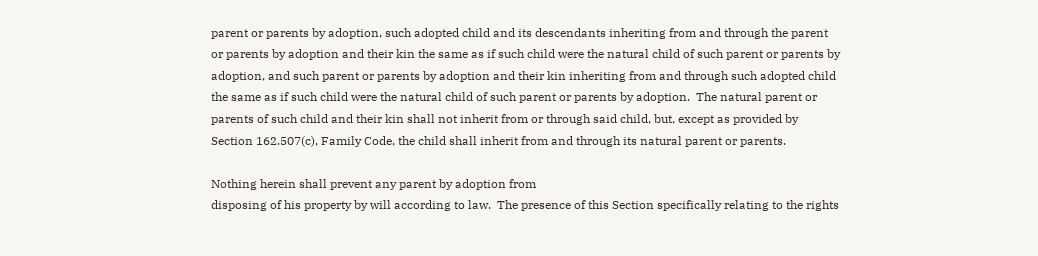parent or parents by adoption, such adopted child and its descendants inheriting from and through the parent or parents by adoption and their kin the same as if such child were the natural child of such parent or parents by adoption, and such parent or parents by adoption and their kin inheriting from and through such adopted child the same as if such child were the natural child of such parent or parents by adoption.  The natural parent or parents of such child and their kin shall not inherit from or through said child, but, except as provided by Section 162.507(c), Family Code, the child shall inherit from and through its natural parent or parents.

Nothing herein shall prevent any parent by adoption from
disposing of his property by will according to law.  The presence of this Section specifically relating to the rights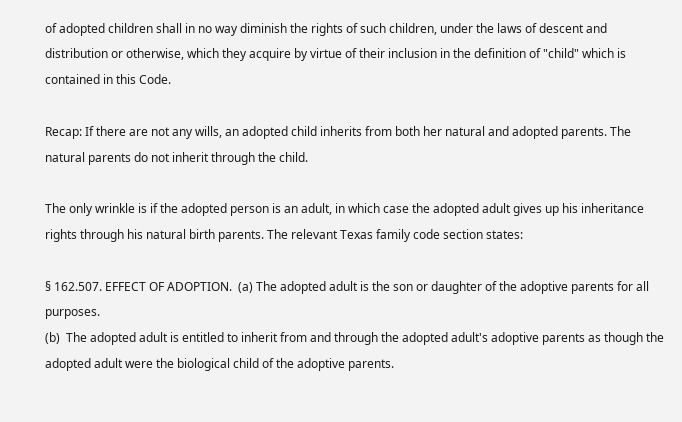of adopted children shall in no way diminish the rights of such children, under the laws of descent and distribution or otherwise, which they acquire by virtue of their inclusion in the definition of "child" which is contained in this Code.

Recap: If there are not any wills, an adopted child inherits from both her natural and adopted parents. The natural parents do not inherit through the child.

The only wrinkle is if the adopted person is an adult, in which case the adopted adult gives up his inheritance rights through his natural birth parents. The relevant Texas family code section states:

§ 162.507. EFFECT OF ADOPTION.  (a) The adopted adult is the son or daughter of the adoptive parents for all purposes.
(b)  The adopted adult is entitled to inherit from and through the adopted adult's adoptive parents as though the adopted adult were the biological child of the adoptive parents.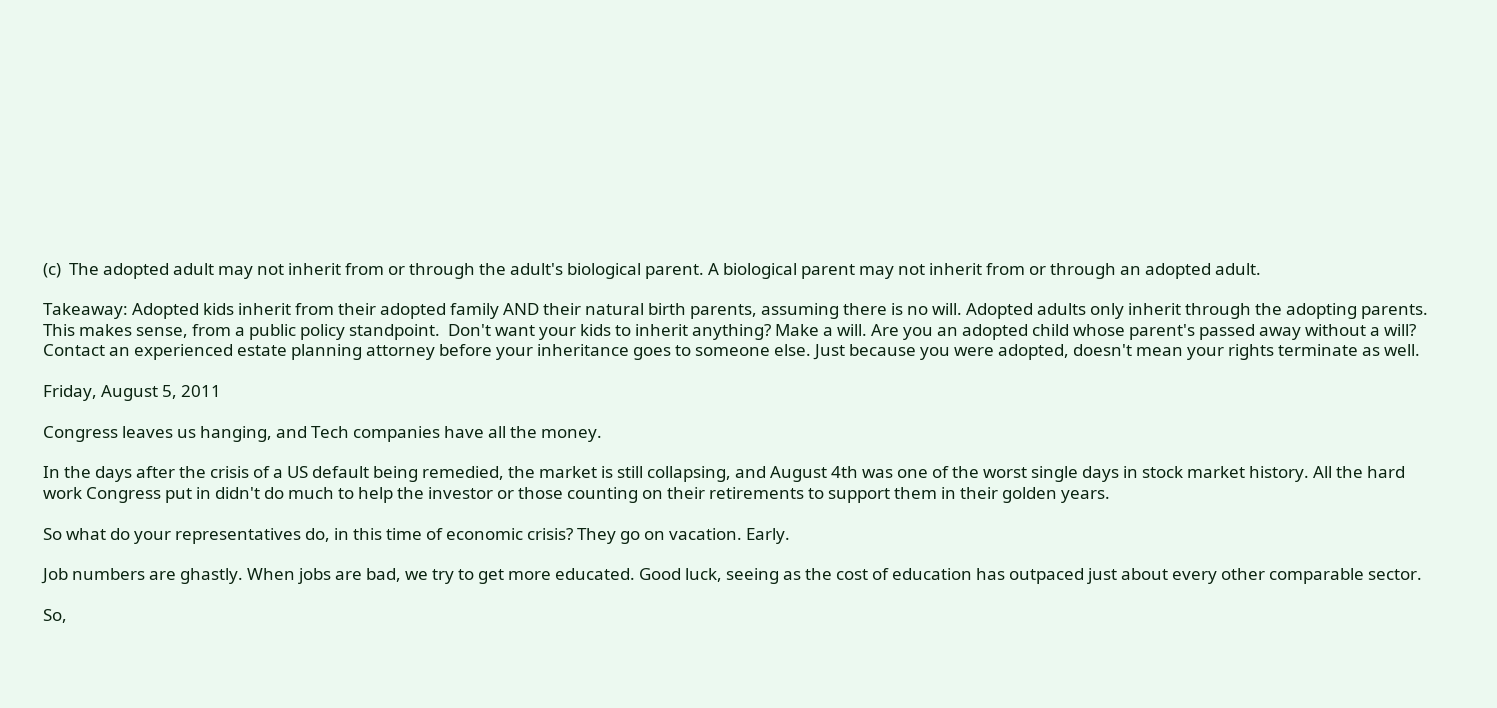(c)  The adopted adult may not inherit from or through the adult's biological parent. A biological parent may not inherit from or through an adopted adult.

Takeaway: Adopted kids inherit from their adopted family AND their natural birth parents, assuming there is no will. Adopted adults only inherit through the adopting parents. This makes sense, from a public policy standpoint.  Don't want your kids to inherit anything? Make a will. Are you an adopted child whose parent's passed away without a will? Contact an experienced estate planning attorney before your inheritance goes to someone else. Just because you were adopted, doesn't mean your rights terminate as well.

Friday, August 5, 2011

Congress leaves us hanging, and Tech companies have all the money.

In the days after the crisis of a US default being remedied, the market is still collapsing, and August 4th was one of the worst single days in stock market history. All the hard work Congress put in didn't do much to help the investor or those counting on their retirements to support them in their golden years.

So what do your representatives do, in this time of economic crisis? They go on vacation. Early.

Job numbers are ghastly. When jobs are bad, we try to get more educated. Good luck, seeing as the cost of education has outpaced just about every other comparable sector.

So,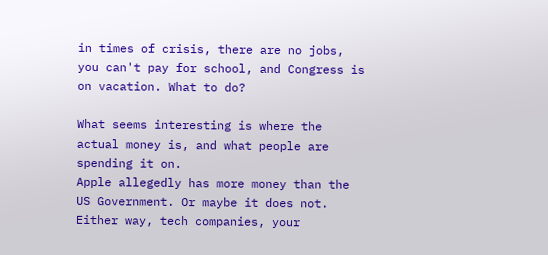in times of crisis, there are no jobs, you can't pay for school, and Congress is on vacation. What to do?

What seems interesting is where the actual money is, and what people are spending it on.
Apple allegedly has more money than the US Government. Or maybe it does not. Either way, tech companies, your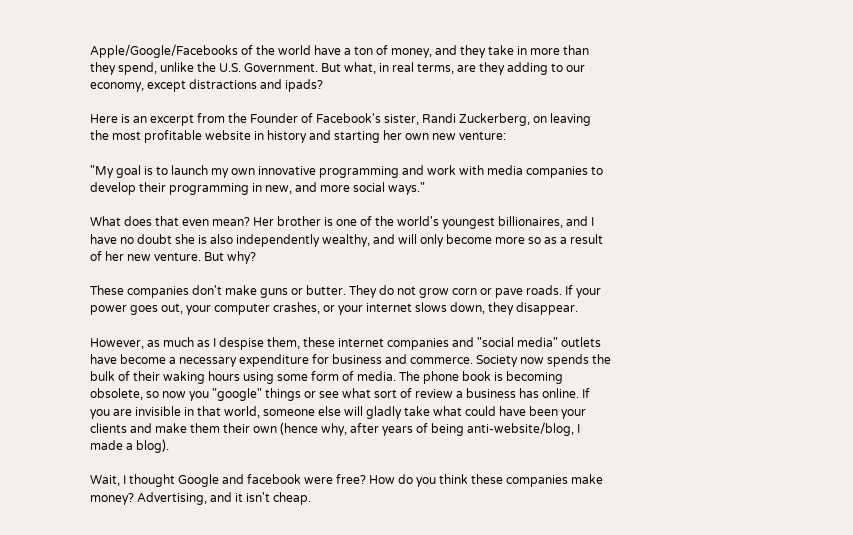Apple/Google/Facebooks of the world have a ton of money, and they take in more than they spend, unlike the U.S. Government. But what, in real terms, are they adding to our economy, except distractions and ipads?

Here is an excerpt from the Founder of Facebook's sister, Randi Zuckerberg, on leaving the most profitable website in history and starting her own new venture:

"My goal is to launch my own innovative programming and work with media companies to develop their programming in new, and more social ways."

What does that even mean? Her brother is one of the world's youngest billionaires, and I have no doubt she is also independently wealthy, and will only become more so as a result of her new venture. But why?

These companies don't make guns or butter. They do not grow corn or pave roads. If your power goes out, your computer crashes, or your internet slows down, they disappear.

However, as much as I despise them, these internet companies and "social media" outlets have become a necessary expenditure for business and commerce. Society now spends the bulk of their waking hours using some form of media. The phone book is becoming obsolete, so now you "google" things or see what sort of review a business has online. If you are invisible in that world, someone else will gladly take what could have been your clients and make them their own (hence why, after years of being anti-website/blog, I made a blog).

Wait, I thought Google and facebook were free? How do you think these companies make money? Advertising, and it isn't cheap.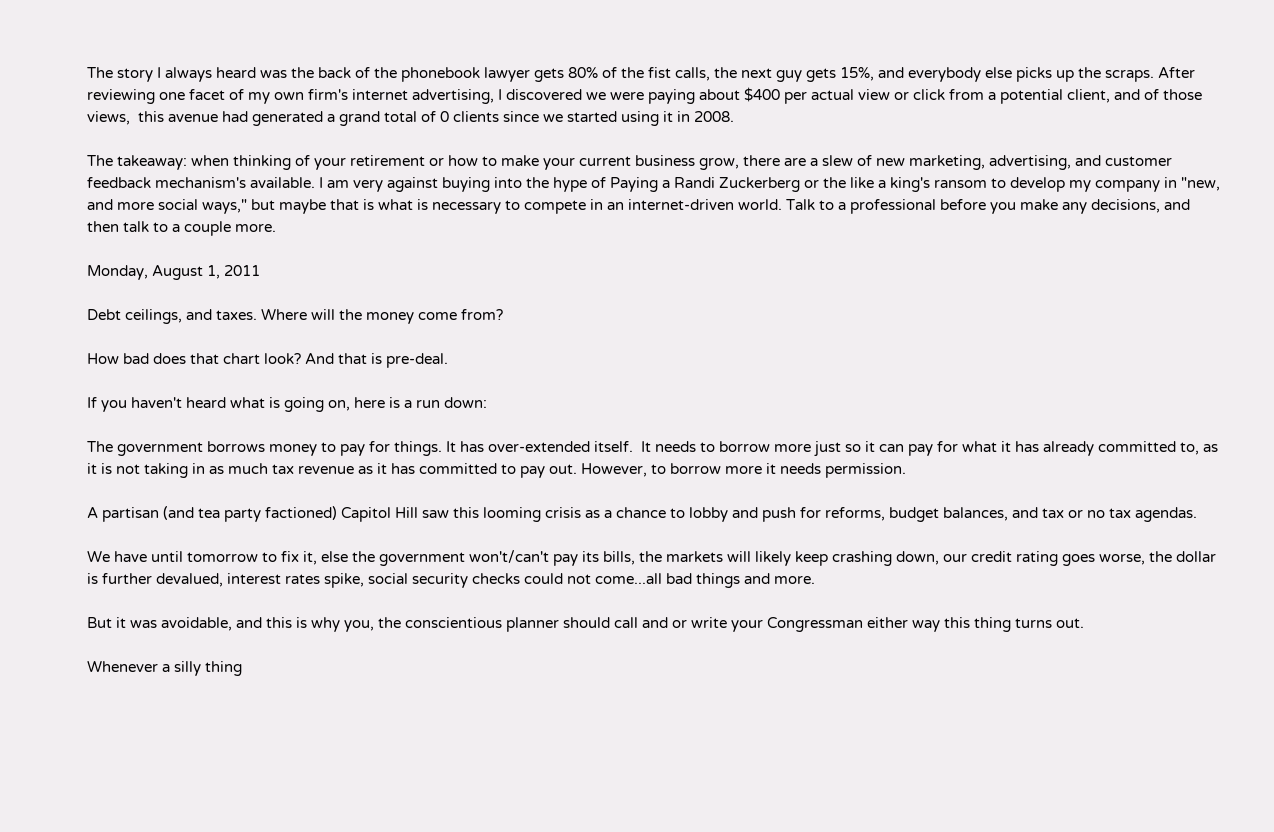The story I always heard was the back of the phonebook lawyer gets 80% of the fist calls, the next guy gets 15%, and everybody else picks up the scraps. After reviewing one facet of my own firm's internet advertising, I discovered we were paying about $400 per actual view or click from a potential client, and of those views,  this avenue had generated a grand total of 0 clients since we started using it in 2008.

The takeaway: when thinking of your retirement or how to make your current business grow, there are a slew of new marketing, advertising, and customer feedback mechanism's available. I am very against buying into the hype of Paying a Randi Zuckerberg or the like a king's ransom to develop my company in "new, and more social ways," but maybe that is what is necessary to compete in an internet-driven world. Talk to a professional before you make any decisions, and then talk to a couple more.

Monday, August 1, 2011

Debt ceilings, and taxes. Where will the money come from?

How bad does that chart look? And that is pre-deal.

If you haven't heard what is going on, here is a run down:

The government borrows money to pay for things. It has over-extended itself.  It needs to borrow more just so it can pay for what it has already committed to, as it is not taking in as much tax revenue as it has committed to pay out. However, to borrow more it needs permission.

A partisan (and tea party factioned) Capitol Hill saw this looming crisis as a chance to lobby and push for reforms, budget balances, and tax or no tax agendas.

We have until tomorrow to fix it, else the government won't/can't pay its bills, the markets will likely keep crashing down, our credit rating goes worse, the dollar is further devalued, interest rates spike, social security checks could not come...all bad things and more.

But it was avoidable, and this is why you, the conscientious planner should call and or write your Congressman either way this thing turns out.

Whenever a silly thing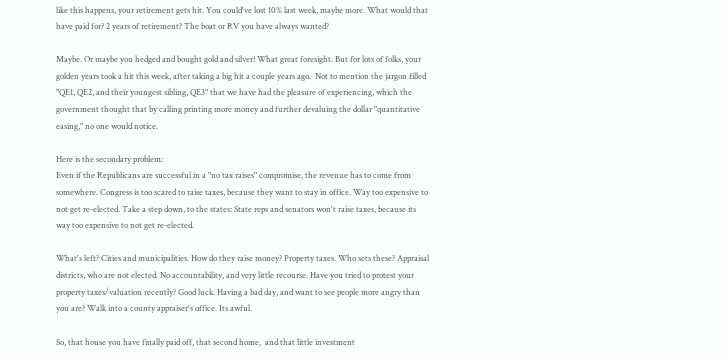like this happens, your retirement gets hit. You could've lost 10% last week, maybe more. What would that have paid for? 2 years of retirement? The boat or RV you have always wanted?

Maybe. Or maybe you hedged and bought gold and silver! What great foresight. But for lots of folks, your golden years took a hit this week, after taking a big hit a couple years ago.  Not to mention the jargon filled "QE1, QE2, and their youngest sibling, QE3" that we have had the pleasure of experiencing, which the government thought that by calling printing more money and further devaluing the dollar "quantitative easing," no one would notice.

Here is the secondary problem:
Even if the Republicans are successful in a "no tax raises" compromise, the revenue has to come from somewhere. Congress is too scared to raise taxes, because they want to stay in office. Way too expensive to not get re-elected. Take a step down, to the states: State reps and senators won't raise taxes, because its way too expensive to not get re-elected.

What's left? Cities and municipalities. How do they raise money? Property taxes. Who sets these? Appraisal districts, who are not elected. No accountability, and very little recourse. Have you tried to protest your property taxes/valuation recently? Good luck. Having a bad day, and want to see people more angry than you are? Walk into a county appraiser's office. Its awful.

So, that house you have finally paid off, that second home,  and that little investment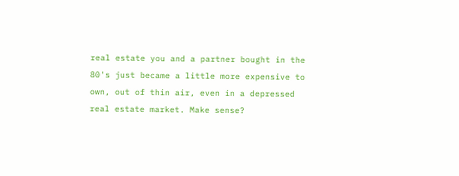real estate you and a partner bought in the 80's just became a little more expensive to own, out of thin air, even in a depressed real estate market. Make sense?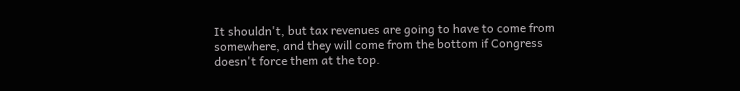It shouldn't, but tax revenues are going to have to come from somewhere, and they will come from the bottom if Congress doesn't force them at the top.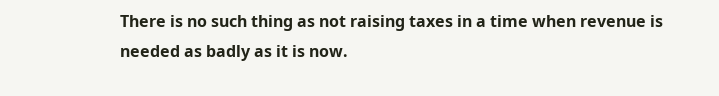There is no such thing as not raising taxes in a time when revenue is needed as badly as it is now.